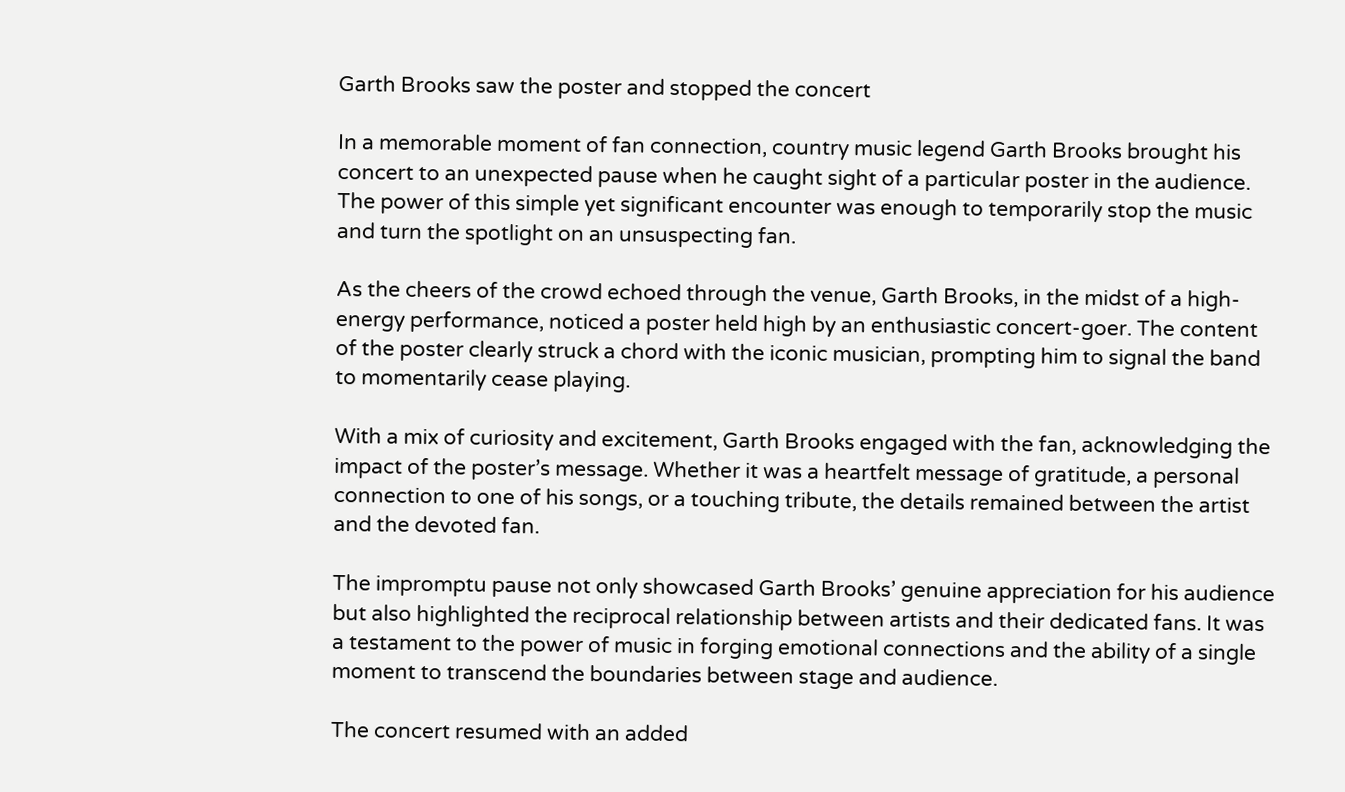Garth Brooks saw the poster and stopped the concert

In a memorable moment of fan connection, country music legend Garth Brooks brought his concert to an unexpected pause when he caught sight of a particular poster in the audience. The power of this simple yet significant encounter was enough to temporarily stop the music and turn the spotlight on an unsuspecting fan.

As the cheers of the crowd echoed through the venue, Garth Brooks, in the midst of a high-energy performance, noticed a poster held high by an enthusiastic concert-goer. The content of the poster clearly struck a chord with the iconic musician, prompting him to signal the band to momentarily cease playing.

With a mix of curiosity and excitement, Garth Brooks engaged with the fan, acknowledging the impact of the poster’s message. Whether it was a heartfelt message of gratitude, a personal connection to one of his songs, or a touching tribute, the details remained between the artist and the devoted fan.

The impromptu pause not only showcased Garth Brooks’ genuine appreciation for his audience but also highlighted the reciprocal relationship between artists and their dedicated fans. It was a testament to the power of music in forging emotional connections and the ability of a single moment to transcend the boundaries between stage and audience.

The concert resumed with an added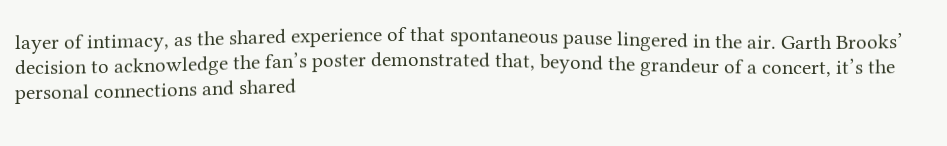layer of intimacy, as the shared experience of that spontaneous pause lingered in the air. Garth Brooks’ decision to acknowledge the fan’s poster demonstrated that, beyond the grandeur of a concert, it’s the personal connections and shared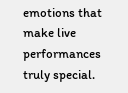emotions that make live performances truly special.